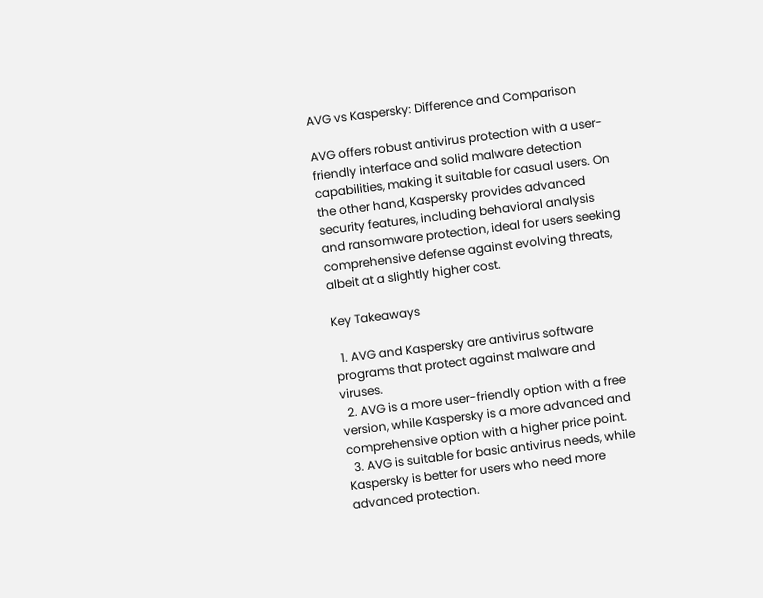AVG vs Kaspersky: Difference and Comparison

AVG offers robust antivirus protection with a user-friendly interface and solid malware detection capabilities, making it suitable for casual users. On the other hand, Kaspersky provides advanced security features, including behavioral analysis and ransomware protection, ideal for users seeking comprehensive defense against evolving threats, albeit at a slightly higher cost.

Key Takeaways

  1. AVG and Kaspersky are antivirus software programs that protect against malware and viruses.
  2. AVG is a more user-friendly option with a free version, while Kaspersky is a more advanced and comprehensive option with a higher price point.
  3. AVG is suitable for basic antivirus needs, while Kaspersky is better for users who need more advanced protection.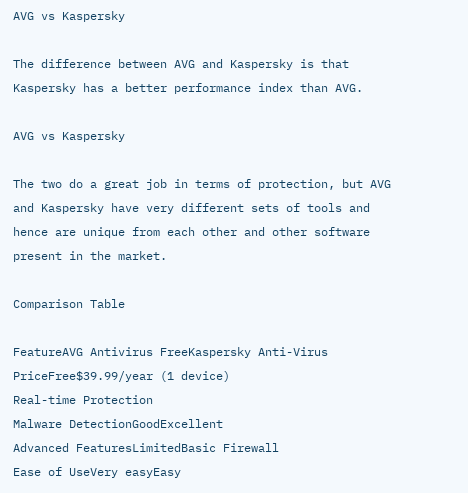AVG vs Kaspersky

The difference between AVG and Kaspersky is that Kaspersky has a better performance index than AVG.

AVG vs Kaspersky

The two do a great job in terms of protection, but AVG and Kaspersky have very different sets of tools and hence are unique from each other and other software present in the market.

Comparison Table

FeatureAVG Antivirus FreeKaspersky Anti-Virus
PriceFree$39.99/year (1 device)
Real-time Protection
Malware DetectionGoodExcellent
Advanced FeaturesLimitedBasic Firewall
Ease of UseVery easyEasy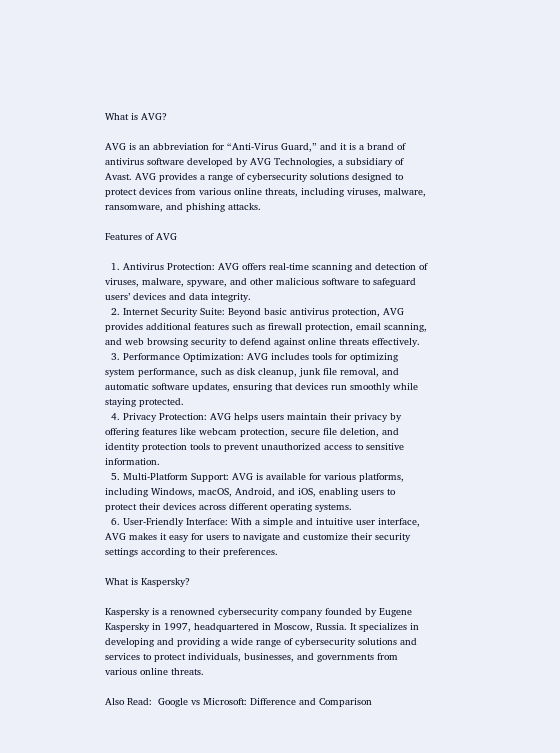What is AVG?

AVG is an abbreviation for “Anti-Virus Guard,” and it is a brand of antivirus software developed by AVG Technologies, a subsidiary of Avast. AVG provides a range of cybersecurity solutions designed to protect devices from various online threats, including viruses, malware, ransomware, and phishing attacks.

Features of AVG

  1. Antivirus Protection: AVG offers real-time scanning and detection of viruses, malware, spyware, and other malicious software to safeguard users’ devices and data integrity.
  2. Internet Security Suite: Beyond basic antivirus protection, AVG provides additional features such as firewall protection, email scanning, and web browsing security to defend against online threats effectively.
  3. Performance Optimization: AVG includes tools for optimizing system performance, such as disk cleanup, junk file removal, and automatic software updates, ensuring that devices run smoothly while staying protected.
  4. Privacy Protection: AVG helps users maintain their privacy by offering features like webcam protection, secure file deletion, and identity protection tools to prevent unauthorized access to sensitive information.
  5. Multi-Platform Support: AVG is available for various platforms, including Windows, macOS, Android, and iOS, enabling users to protect their devices across different operating systems.
  6. User-Friendly Interface: With a simple and intuitive user interface, AVG makes it easy for users to navigate and customize their security settings according to their preferences.

What is Kaspersky?

Kaspersky is a renowned cybersecurity company founded by Eugene Kaspersky in 1997, headquartered in Moscow, Russia. It specializes in developing and providing a wide range of cybersecurity solutions and services to protect individuals, businesses, and governments from various online threats.

Also Read:  Google vs Microsoft: Difference and Comparison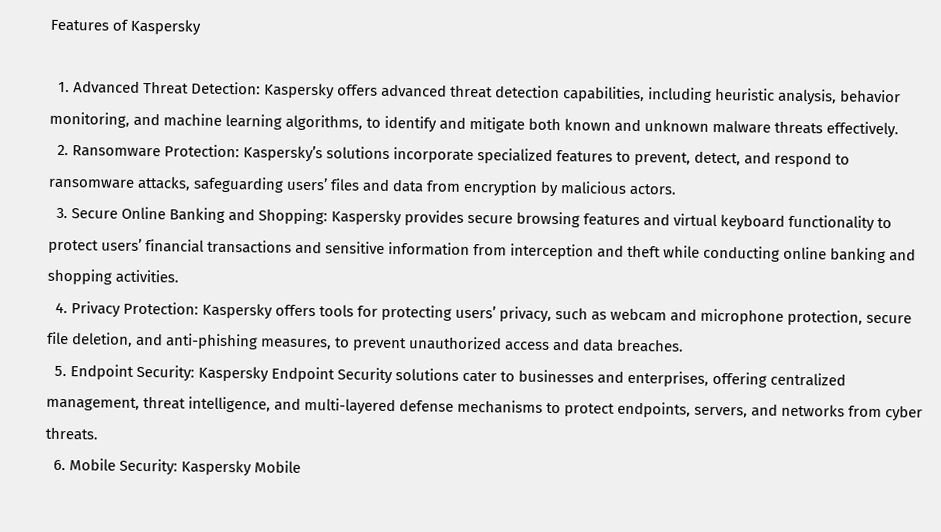Features of Kaspersky

  1. Advanced Threat Detection: Kaspersky offers advanced threat detection capabilities, including heuristic analysis, behavior monitoring, and machine learning algorithms, to identify and mitigate both known and unknown malware threats effectively.
  2. Ransomware Protection: Kaspersky’s solutions incorporate specialized features to prevent, detect, and respond to ransomware attacks, safeguarding users’ files and data from encryption by malicious actors.
  3. Secure Online Banking and Shopping: Kaspersky provides secure browsing features and virtual keyboard functionality to protect users’ financial transactions and sensitive information from interception and theft while conducting online banking and shopping activities.
  4. Privacy Protection: Kaspersky offers tools for protecting users’ privacy, such as webcam and microphone protection, secure file deletion, and anti-phishing measures, to prevent unauthorized access and data breaches.
  5. Endpoint Security: Kaspersky Endpoint Security solutions cater to businesses and enterprises, offering centralized management, threat intelligence, and multi-layered defense mechanisms to protect endpoints, servers, and networks from cyber threats.
  6. Mobile Security: Kaspersky Mobile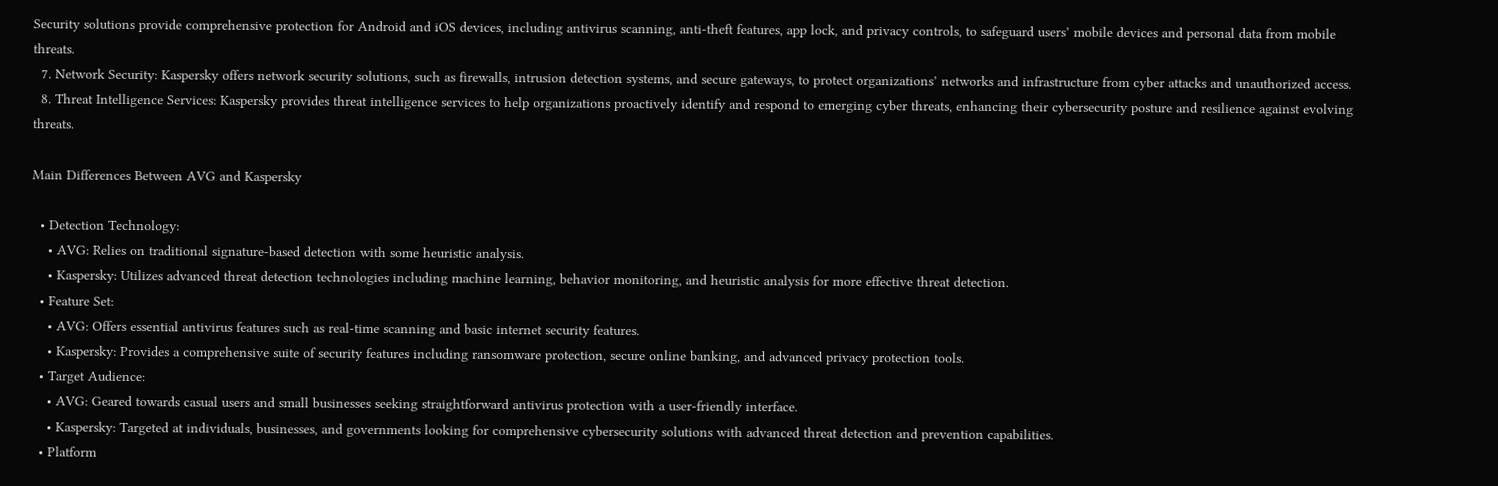Security solutions provide comprehensive protection for Android and iOS devices, including antivirus scanning, anti-theft features, app lock, and privacy controls, to safeguard users’ mobile devices and personal data from mobile threats.
  7. Network Security: Kaspersky offers network security solutions, such as firewalls, intrusion detection systems, and secure gateways, to protect organizations’ networks and infrastructure from cyber attacks and unauthorized access.
  8. Threat Intelligence Services: Kaspersky provides threat intelligence services to help organizations proactively identify and respond to emerging cyber threats, enhancing their cybersecurity posture and resilience against evolving threats.

Main Differences Between AVG and Kaspersky

  • Detection Technology:
    • AVG: Relies on traditional signature-based detection with some heuristic analysis.
    • Kaspersky: Utilizes advanced threat detection technologies including machine learning, behavior monitoring, and heuristic analysis for more effective threat detection.
  • Feature Set:
    • AVG: Offers essential antivirus features such as real-time scanning and basic internet security features.
    • Kaspersky: Provides a comprehensive suite of security features including ransomware protection, secure online banking, and advanced privacy protection tools.
  • Target Audience:
    • AVG: Geared towards casual users and small businesses seeking straightforward antivirus protection with a user-friendly interface.
    • Kaspersky: Targeted at individuals, businesses, and governments looking for comprehensive cybersecurity solutions with advanced threat detection and prevention capabilities.
  • Platform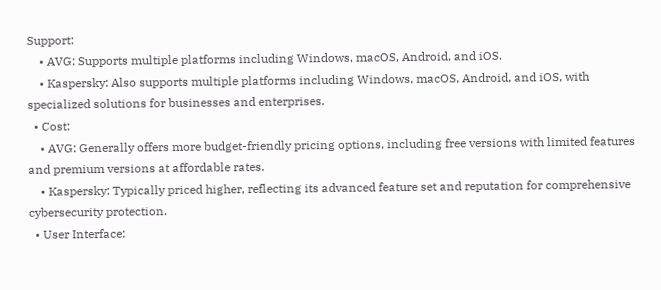Support:
    • AVG: Supports multiple platforms including Windows, macOS, Android, and iOS.
    • Kaspersky: Also supports multiple platforms including Windows, macOS, Android, and iOS, with specialized solutions for businesses and enterprises.
  • Cost:
    • AVG: Generally offers more budget-friendly pricing options, including free versions with limited features and premium versions at affordable rates.
    • Kaspersky: Typically priced higher, reflecting its advanced feature set and reputation for comprehensive cybersecurity protection.
  • User Interface: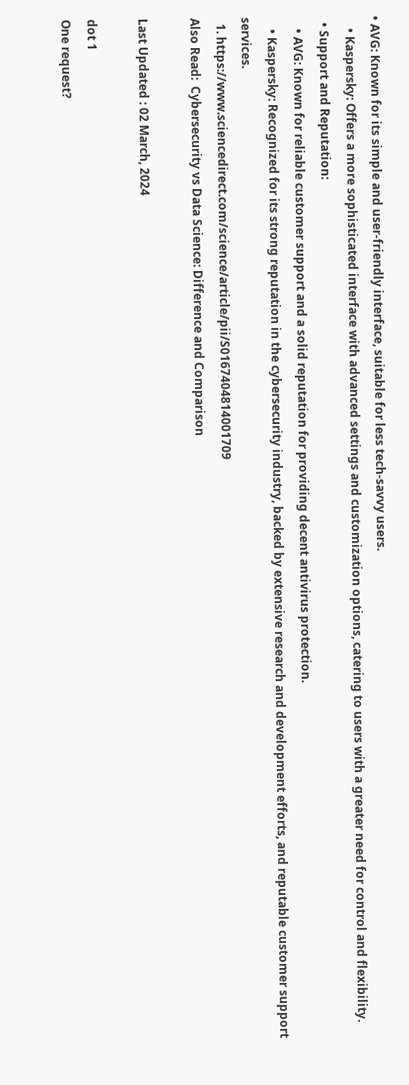• AVG: Known for its simple and user-friendly interface, suitable for less tech-savvy users.
    • Kaspersky: Offers a more sophisticated interface with advanced settings and customization options, catering to users with a greater need for control and flexibility.
  • Support and Reputation:
    • AVG: Known for reliable customer support and a solid reputation for providing decent antivirus protection.
    • Kaspersky: Recognized for its strong reputation in the cybersecurity industry, backed by extensive research and development efforts, and reputable customer support services.
  1. https://www.sciencedirect.com/science/article/pii/S0167404814001709
Also Read:  Cybersecurity vs Data Science: Difference and Comparison

Last Updated : 02 March, 2024

dot 1
One request?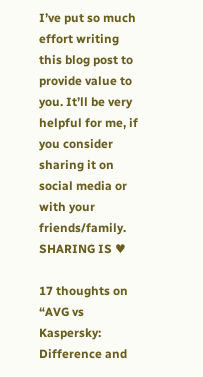I’ve put so much effort writing this blog post to provide value to you. It’ll be very helpful for me, if you consider sharing it on social media or with your friends/family. SHARING IS ♥

17 thoughts on “AVG vs Kaspersky: Difference and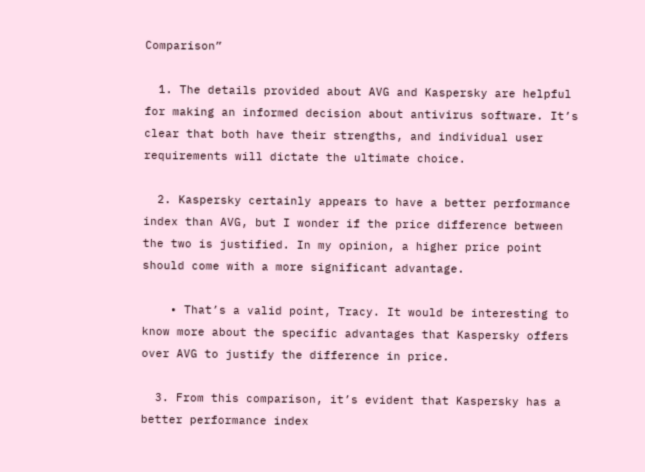Comparison”

  1. The details provided about AVG and Kaspersky are helpful for making an informed decision about antivirus software. It’s clear that both have their strengths, and individual user requirements will dictate the ultimate choice.

  2. Kaspersky certainly appears to have a better performance index than AVG, but I wonder if the price difference between the two is justified. In my opinion, a higher price point should come with a more significant advantage.

    • That’s a valid point, Tracy. It would be interesting to know more about the specific advantages that Kaspersky offers over AVG to justify the difference in price.

  3. From this comparison, it’s evident that Kaspersky has a better performance index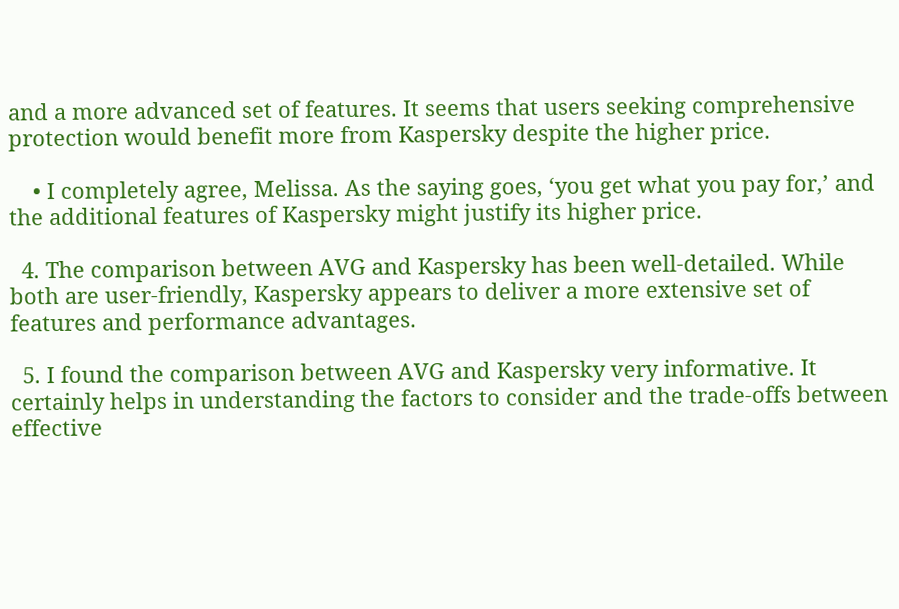and a more advanced set of features. It seems that users seeking comprehensive protection would benefit more from Kaspersky despite the higher price.

    • I completely agree, Melissa. As the saying goes, ‘you get what you pay for,’ and the additional features of Kaspersky might justify its higher price.

  4. The comparison between AVG and Kaspersky has been well-detailed. While both are user-friendly, Kaspersky appears to deliver a more extensive set of features and performance advantages.

  5. I found the comparison between AVG and Kaspersky very informative. It certainly helps in understanding the factors to consider and the trade-offs between effective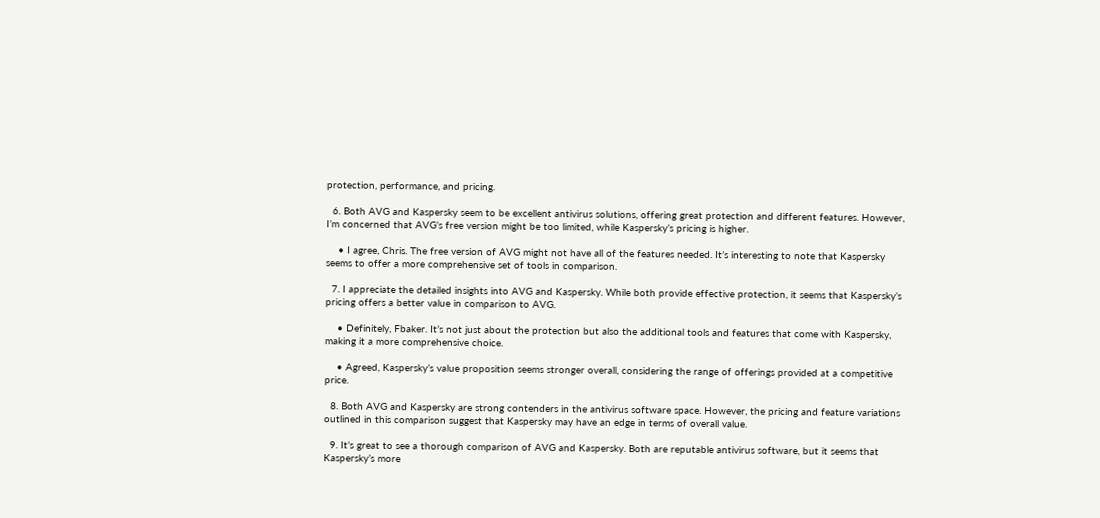protection, performance, and pricing.

  6. Both AVG and Kaspersky seem to be excellent antivirus solutions, offering great protection and different features. However, I’m concerned that AVG’s free version might be too limited, while Kaspersky’s pricing is higher.

    • I agree, Chris. The free version of AVG might not have all of the features needed. It’s interesting to note that Kaspersky seems to offer a more comprehensive set of tools in comparison.

  7. I appreciate the detailed insights into AVG and Kaspersky. While both provide effective protection, it seems that Kaspersky’s pricing offers a better value in comparison to AVG.

    • Definitely, Fbaker. It’s not just about the protection but also the additional tools and features that come with Kaspersky, making it a more comprehensive choice.

    • Agreed, Kaspersky’s value proposition seems stronger overall, considering the range of offerings provided at a competitive price.

  8. Both AVG and Kaspersky are strong contenders in the antivirus software space. However, the pricing and feature variations outlined in this comparison suggest that Kaspersky may have an edge in terms of overall value.

  9. It’s great to see a thorough comparison of AVG and Kaspersky. Both are reputable antivirus software, but it seems that Kaspersky’s more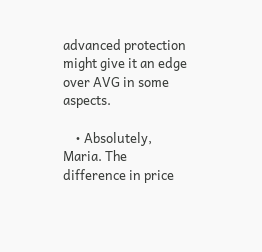advanced protection might give it an edge over AVG in some aspects.

    • Absolutely, Maria. The difference in price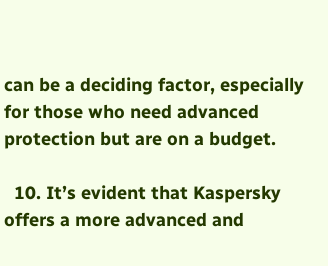can be a deciding factor, especially for those who need advanced protection but are on a budget.

  10. It’s evident that Kaspersky offers a more advanced and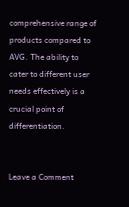comprehensive range of products compared to AVG. The ability to cater to different user needs effectively is a crucial point of differentiation.


Leave a Comment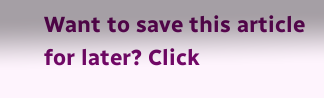Want to save this article for later? Click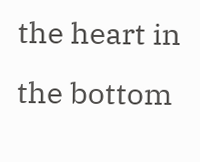the heart in the bottom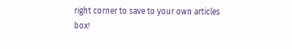right corner to save to your own articles box!